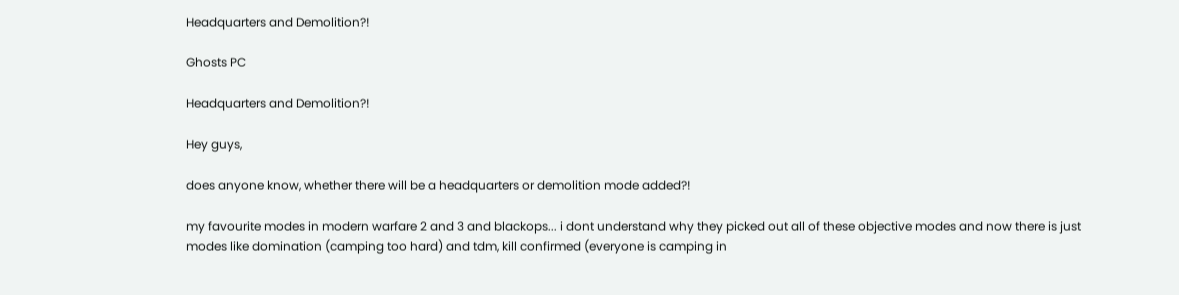Headquarters and Demolition?!

Ghosts PC

Headquarters and Demolition?!

Hey guys,

does anyone know, whether there will be a headquarters or demolition mode added?!

my favourite modes in modern warfare 2 and 3 and blackops... i dont understand why they picked out all of these objective modes and now there is just modes like domination (camping too hard) and tdm, kill confirmed (everyone is camping in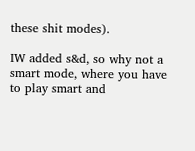these shit modes).

IW added s&d, so why not a smart mode, where you have to play smart and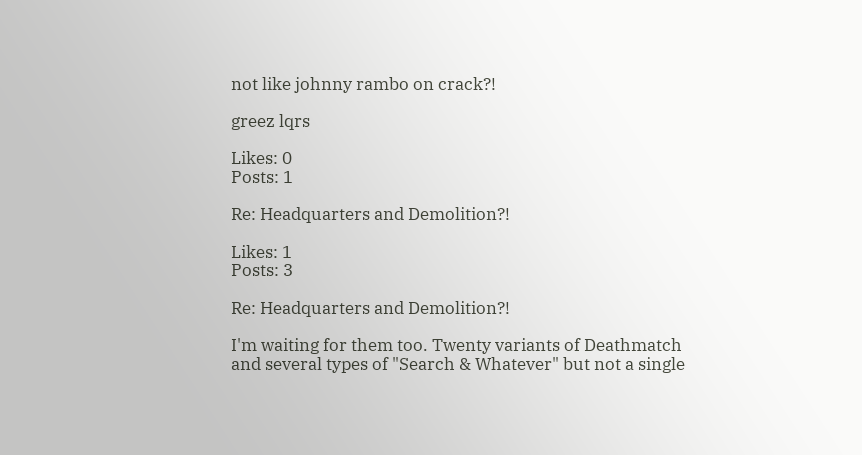not like johnny rambo on crack?!

greez lqrs

Likes: 0
Posts: 1

Re: Headquarters and Demolition?!

Likes: 1
Posts: 3

Re: Headquarters and Demolition?!

I'm waiting for them too. Twenty variants of Deathmatch and several types of "Search & Whatever" but not a single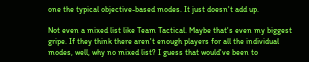one the typical objective-based modes. It just doesn't add up.

Not even a mixed list like Team Tactical. Maybe that's even my biggest gripe. If they think there aren't enough players for all the individual modes, well, why no mixed list? I guess that would've been to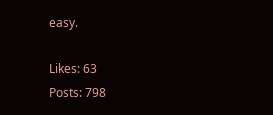easy.

Likes: 63
Posts: 798